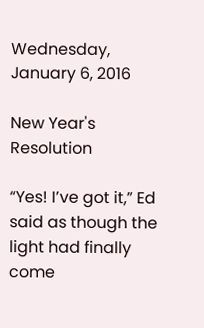Wednesday, January 6, 2016

New Year's Resolution

“Yes! I’ve got it,” Ed said as though the light had finally come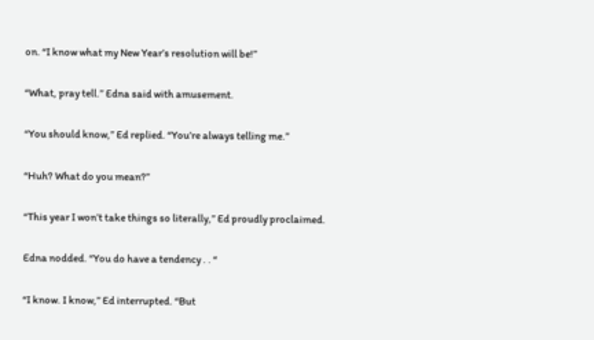on. “I know what my New Year’s resolution will be!”

“What, pray tell.” Edna said with amusement.

“You should know,” Ed replied. “You’re always telling me.”

“Huh? What do you mean?”

“This year I won’t take things so literally,” Ed proudly proclaimed.

Edna nodded. “You do have a tendency . . “

“I know. I know,” Ed interrupted. “But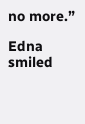no more.”

Edna smiled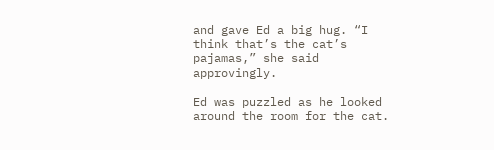and gave Ed a big hug. “I think that’s the cat’s pajamas,” she said approvingly.

Ed was puzzled as he looked around the room for the cat.